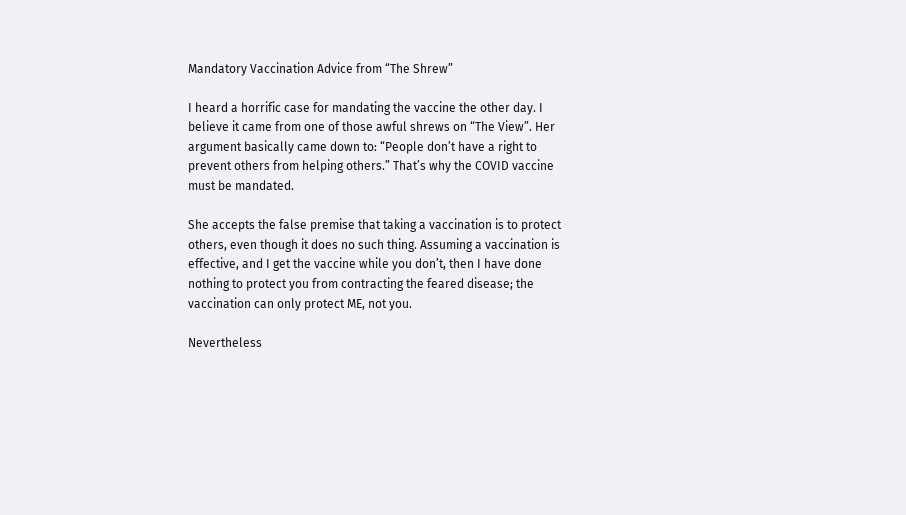Mandatory Vaccination Advice from “The Shrew”

I heard a horrific case for mandating the vaccine the other day. I believe it came from one of those awful shrews on “The View”. Her argument basically came down to: “People don’t have a right to prevent others from helping others.” That’s why the COVID vaccine must be mandated.

She accepts the false premise that taking a vaccination is to protect others, even though it does no such thing. Assuming a vaccination is effective, and I get the vaccine while you don’t, then I have done nothing to protect you from contracting the feared disease; the vaccination can only protect ME, not you.

Nevertheless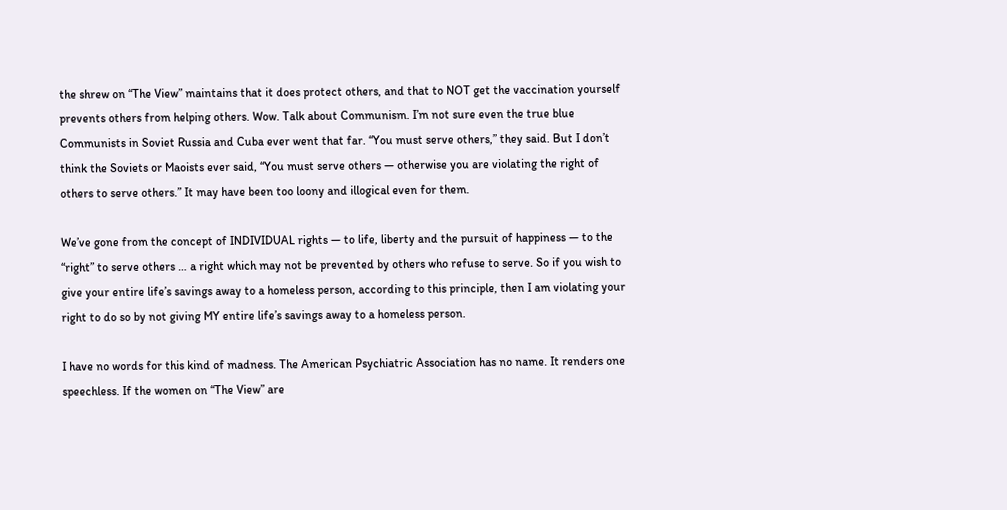the shrew on “The View” maintains that it does protect others, and that to NOT get the vaccination yourself prevents others from helping others. Wow. Talk about Communism. I’m not sure even the true blue Communists in Soviet Russia and Cuba ever went that far. “You must serve others,” they said. But I don’t think the Soviets or Maoists ever said, “You must serve others — otherwise you are violating the right of others to serve others.” It may have been too loony and illogical even for them.

We’ve gone from the concept of INDIVIDUAL rights — to life, liberty and the pursuit of happiness — to the “right” to serve others … a right which may not be prevented by others who refuse to serve. So if you wish to give your entire life’s savings away to a homeless person, according to this principle, then I am violating your right to do so by not giving MY entire life’s savings away to a homeless person.

I have no words for this kind of madness. The American Psychiatric Association has no name. It renders one speechless. If the women on “The View” are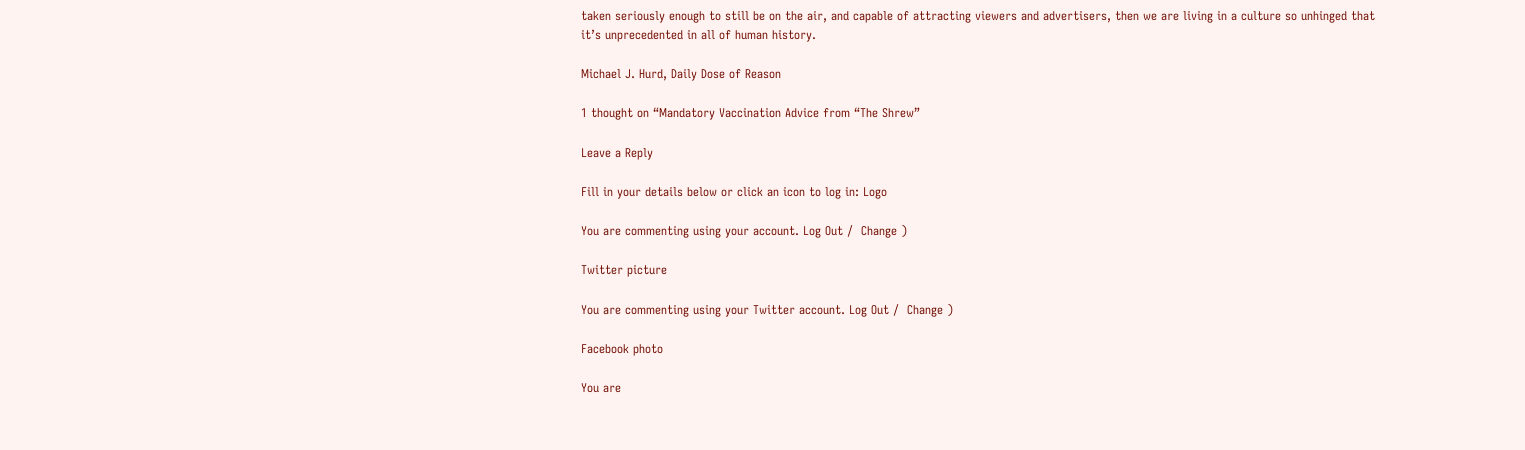taken seriously enough to still be on the air, and capable of attracting viewers and advertisers, then we are living in a culture so unhinged that it’s unprecedented in all of human history.

Michael J. Hurd, Daily Dose of Reason

1 thought on “Mandatory Vaccination Advice from “The Shrew”

Leave a Reply

Fill in your details below or click an icon to log in: Logo

You are commenting using your account. Log Out /  Change )

Twitter picture

You are commenting using your Twitter account. Log Out /  Change )

Facebook photo

You are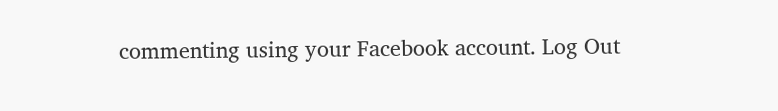commenting using your Facebook account. Log Out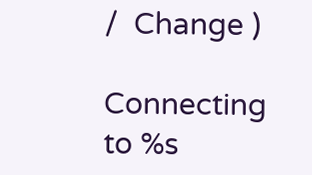/  Change )

Connecting to %s